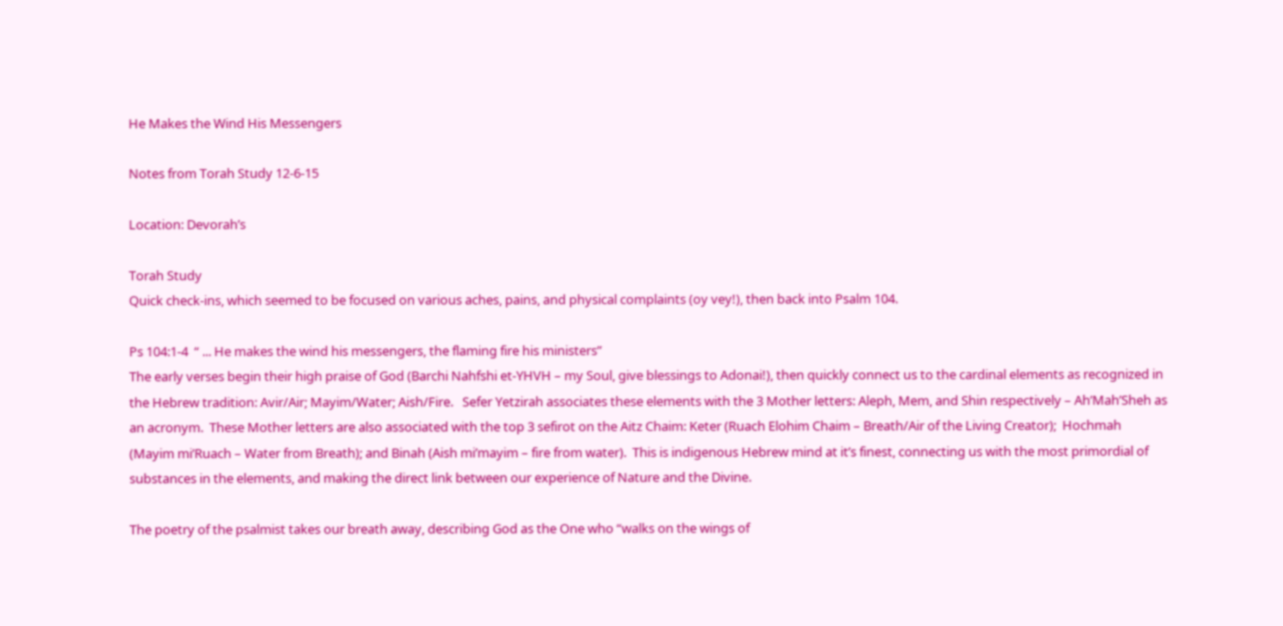He Makes the Wind His Messengers

Notes from Torah Study 12-6-15

Location: Devorah’s

Torah Study
Quick check-ins, which seemed to be focused on various aches, pains, and physical complaints (oy vey!), then back into Psalm 104.

Ps 104:1-4  “ ... He makes the wind his messengers, the flaming fire his ministers”
The early verses begin their high praise of God (Barchi Nahfshi et-YHVH – my Soul, give blessings to Adonai!), then quickly connect us to the cardinal elements as recognized in the Hebrew tradition: Avir/Air; Mayim/Water; Aish/Fire.   Sefer Yetzirah associates these elements with the 3 Mother letters: Aleph, Mem, and Shin respectively – Ah’Mah’Sheh as an acronym.  These Mother letters are also associated with the top 3 sefirot on the Aitz Chaim: Keter (Ruach Elohim Chaim – Breath/Air of the Living Creator);  Hochmah (Mayim mi’Ruach – Water from Breath); and Binah (Aish mi’mayim – fire from water).  This is indigenous Hebrew mind at it’s finest, connecting us with the most primordial of substances in the elements, and making the direct link between our experience of Nature and the Divine.

The poetry of the psalmist takes our breath away, describing God as the One who “walks on the wings of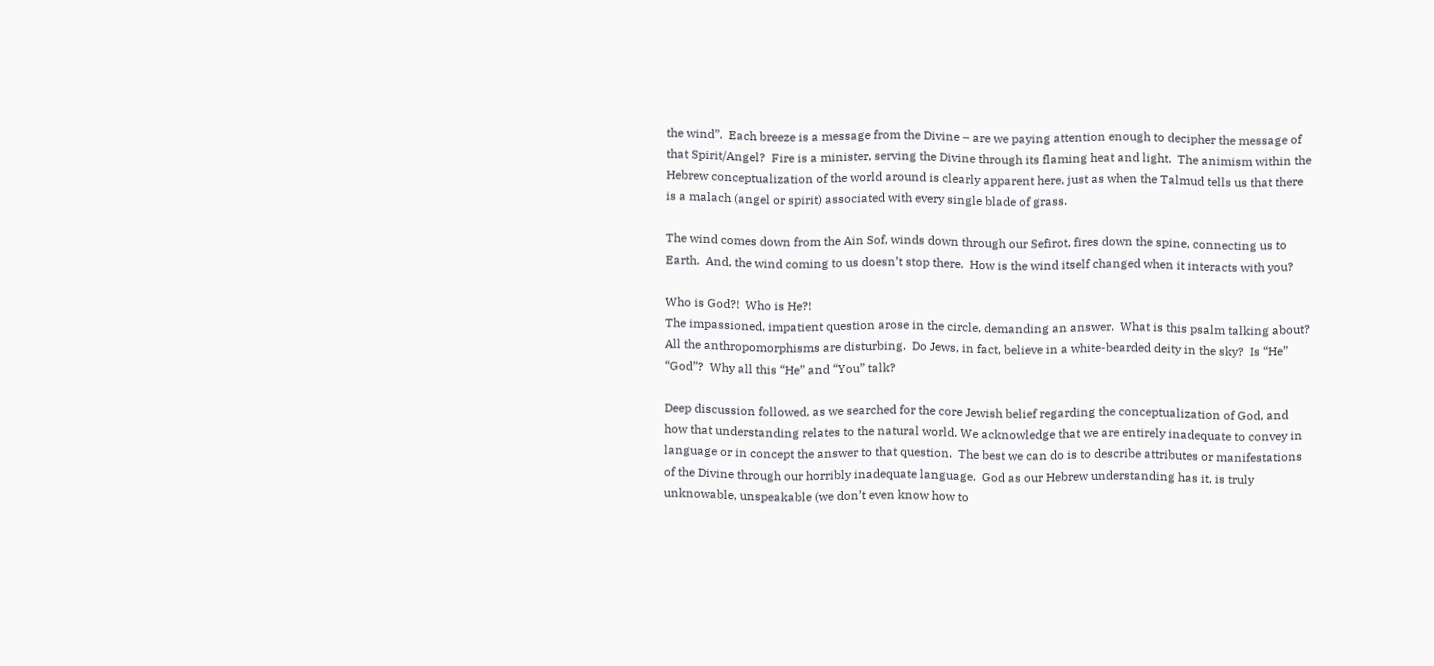the wind”.  Each breeze is a message from the Divine – are we paying attention enough to decipher the message of that Spirit/Angel?  Fire is a minister, serving the Divine through its flaming heat and light.  The animism within the Hebrew conceptualization of the world around is clearly apparent here, just as when the Talmud tells us that there is a malach (angel or spirit) associated with every single blade of grass.

The wind comes down from the Ain Sof, winds down through our Sefirot, fires down the spine, connecting us to Earth.  And, the wind coming to us doesn’t stop there.  How is the wind itself changed when it interacts with you?

Who is God?!  Who is He?!
The impassioned, impatient question arose in the circle, demanding an answer.  What is this psalm talking about?  All the anthropomorphisms are disturbing.  Do Jews, in fact, believe in a white-bearded deity in the sky?  Is “He” “God”?  Why all this “He” and “You” talk?

Deep discussion followed, as we searched for the core Jewish belief regarding the conceptualization of God, and how that understanding relates to the natural world. We acknowledge that we are entirely inadequate to convey in language or in concept the answer to that question.  The best we can do is to describe attributes or manifestations of the Divine through our horribly inadequate language.  God as our Hebrew understanding has it, is truly unknowable, unspeakable (we don’t even know how to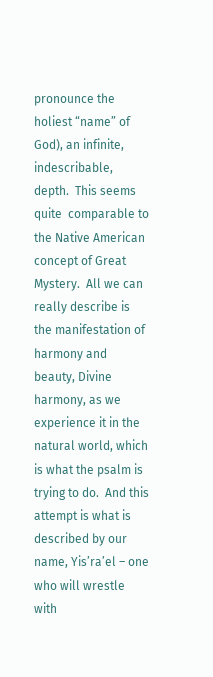pronounce the holiest “name” of God), an infinite, indescribable, depth.  This seems quite  comparable to the Native American concept of Great Mystery.  All we can really describe is the manifestation of harmony and beauty, Divine harmony, as we experience it in the natural world, which is what the psalm is trying to do.  And this attempt is what is described by our name, Yis’ra’el – one who will wrestle with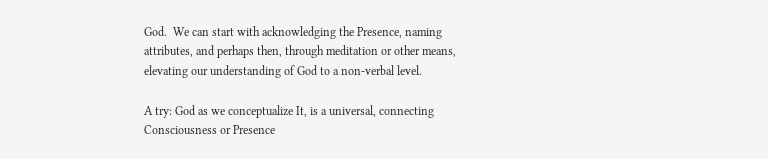God.  We can start with acknowledging the Presence, naming attributes, and perhaps then, through meditation or other means, elevating our understanding of God to a non-verbal level.

A try: God as we conceptualize It, is a universal, connecting Consciousness or Presence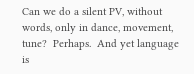Can we do a silent PV, without words, only in dance, movement, tune?  Perhaps.  And yet language is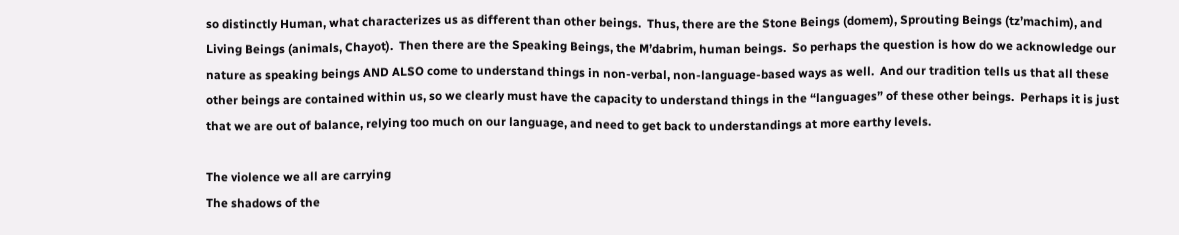so distinctly Human, what characterizes us as different than other beings.  Thus, there are the Stone Beings (domem), Sprouting Beings (tz’machim), and Living Beings (animals, Chayot).  Then there are the Speaking Beings, the M’dabrim, human beings.  So perhaps the question is how do we acknowledge our nature as speaking beings AND ALSO come to understand things in non-verbal, non-language-based ways as well.  And our tradition tells us that all these other beings are contained within us, so we clearly must have the capacity to understand things in the “languages” of these other beings.  Perhaps it is just that we are out of balance, relying too much on our language, and need to get back to understandings at more earthy levels.

The violence we all are carrying
The shadows of the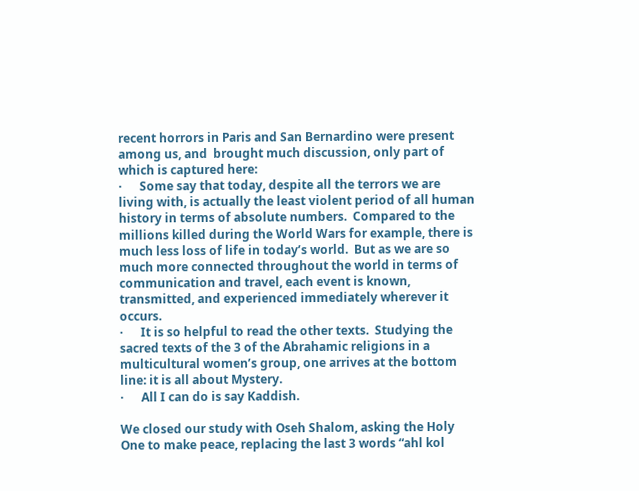recent horrors in Paris and San Bernardino were present among us, and  brought much discussion, only part of which is captured here:
·      Some say that today, despite all the terrors we are living with, is actually the least violent period of all human history in terms of absolute numbers.  Compared to the millions killed during the World Wars for example, there is much less loss of life in today’s world.  But as we are so much more connected throughout the world in terms of communication and travel, each event is known, transmitted, and experienced immediately wherever it occurs.
·      It is so helpful to read the other texts.  Studying the sacred texts of the 3 of the Abrahamic religions in a multicultural women’s group, one arrives at the bottom line: it is all about Mystery.
·      All I can do is say Kaddish.

We closed our study with Oseh Shalom, asking the Holy One to make peace, replacing the last 3 words “ahl kol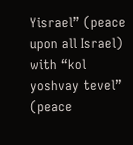Yisrael” (peace upon all Israel) with “kol yoshvay tevel” (peace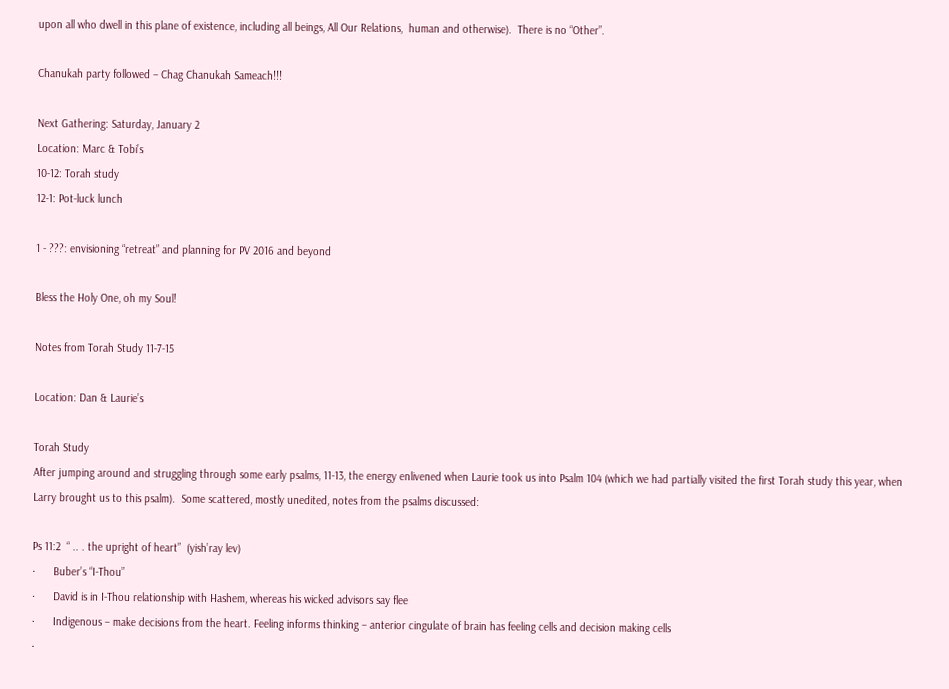upon all who dwell in this plane of existence, including all beings, All Our Relations,  human and otherwise).  There is no “Other”.

Chanukah party followed – Chag Chanukah Sameach!!!

Next Gathering: Saturday, January 2
Location: Marc & Tobi’s
10-12: Torah study
12-1: Pot-luck lunch

1 - ???: envisioning “retreat” and planning for PV 2016 and beyond

Bless the Holy One, oh my Soul!

Notes from Torah Study 11-7-15

Location: Dan & Laurie’s

Torah Study
After jumping around and struggling through some early psalms, 11-13, the energy enlivened when Laurie took us into Psalm 104 (which we had partially visited the first Torah study this year, when Larry brought us to this psalm).  Some scattered, mostly unedited, notes from the psalms discussed:

Ps 11:2  “ .. . the upright of heart”  (yish’ray lev)
·      Buber’s “I-Thou”
·      David is in I-Thou relationship with Hashem, whereas his wicked advisors say flee
·      Indigenous – make decisions from the heart. Feeling informs thinking – anterior cingulate of brain has feeling cells and decision making cells
·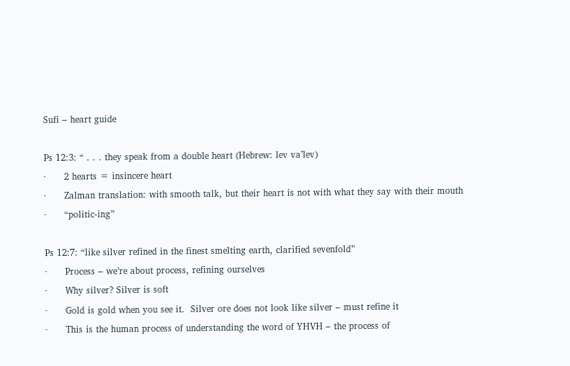Sufi – heart guide

Ps 12:3: “ . . . they speak from a double heart (Hebrew: lev va’lev)
·      2 hearts = insincere heart
·      Zalman translation: with smooth talk, but their heart is not with what they say with their mouth
·      “politic-ing”

Ps 12:7: “like silver refined in the finest smelting earth, clarified sevenfold”
·      Process – we’re about process, refining ourselves
·      Why silver? Silver is soft
·      Gold is gold when you see it.  Silver ore does not look like silver – must refine it
·      This is the human process of understanding the word of YHVH – the process of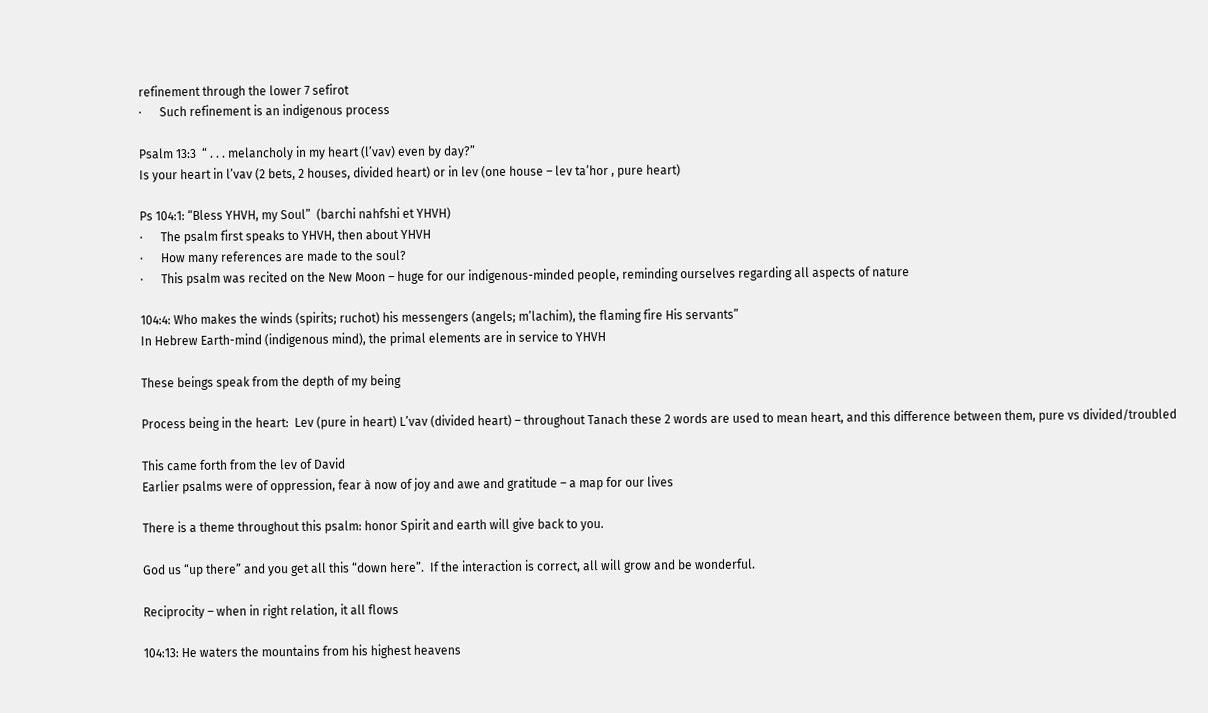refinement through the lower 7 sefirot
·      Such refinement is an indigenous process

Psalm 13:3  “ . . . melancholy in my heart (l’vav) even by day?”
Is your heart in l’vav (2 bets, 2 houses, divided heart) or in lev (one house – lev ta’hor , pure heart)

Ps 104:1: “Bless YHVH, my Soul”  (barchi nahfshi et YHVH)
·      The psalm first speaks to YHVH, then about YHVH
·      How many references are made to the soul?
·      This psalm was recited on the New Moon – huge for our indigenous-minded people, reminding ourselves regarding all aspects of nature

104:4: Who makes the winds (spirits; ruchot) his messengers (angels; m’lachim), the flaming fire His servants”
In Hebrew Earth-mind (indigenous mind), the primal elements are in service to YHVH

These beings speak from the depth of my being

Process being in the heart:  Lev (pure in heart) L’vav (divided heart) – throughout Tanach these 2 words are used to mean heart, and this difference between them, pure vs divided/troubled

This came forth from the lev of David
Earlier psalms were of oppression, fear à now of joy and awe and gratitude – a map for our lives

There is a theme throughout this psalm: honor Spirit and earth will give back to you.

God us “up there” and you get all this “down here”.  If the interaction is correct, all will grow and be wonderful.

Reciprocity – when in right relation, it all flows

104:13: He waters the mountains from his highest heavens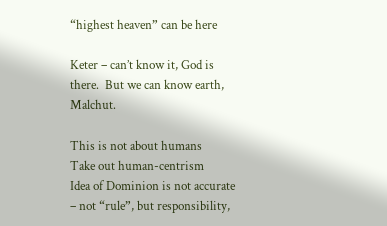“highest heaven” can be here

Keter – can’t know it, God is there.  But we can know earth, Malchut.

This is not about humans
Take out human-centrism
Idea of Dominion is not accurate – not “rule”, but responsibility,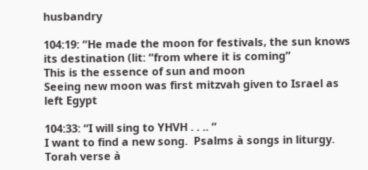husbandry

104:19: “He made the moon for festivals, the sun knows its destination (lit: “from where it is coming”
This is the essence of sun and moon
Seeing new moon was first mitzvah given to Israel as left Egypt

104:33: “I will sing to YHVH . . .. “
I want to find a new song.  Psalms à songs in liturgy.  Torah verse à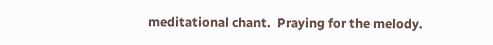meditational chant.  Praying for the melody.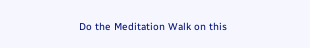Do the Meditation Walk on this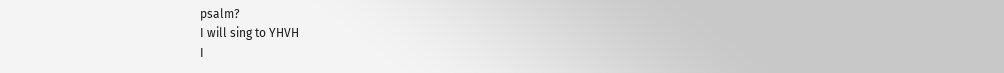psalm?
I will sing to YHVH
I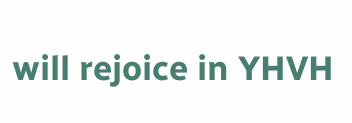will rejoice in YHVH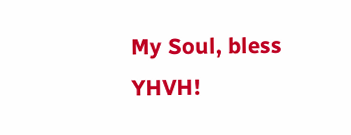My Soul, bless YHVH!